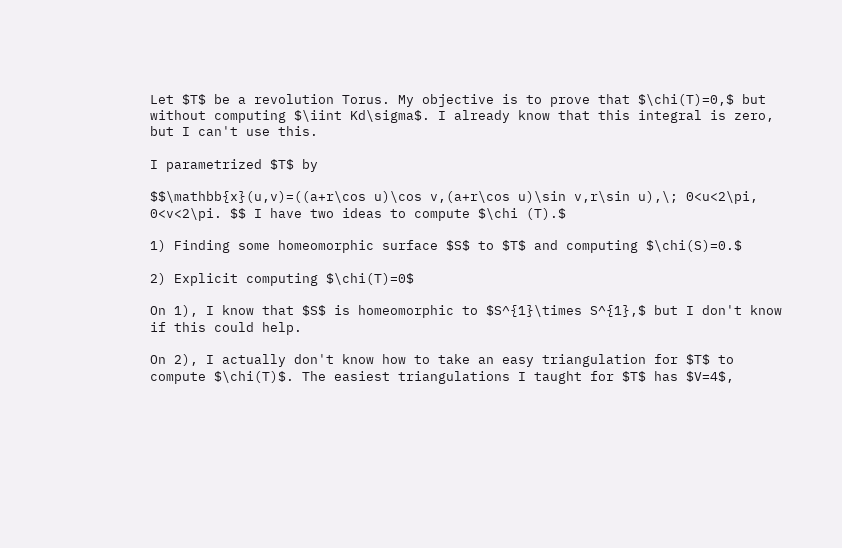Let $T$ be a revolution Torus. My objective is to prove that $\chi(T)=0,$ but without computing $\iint Kd\sigma$. I already know that this integral is zero, but I can't use this.

I parametrized $T$ by

$$\mathbb{x}(u,v)=((a+r\cos u)\cos v,(a+r\cos u)\sin v,r\sin u),\; 0<u<2\pi, 0<v<2\pi. $$ I have two ideas to compute $\chi (T).$

1) Finding some homeomorphic surface $S$ to $T$ and computing $\chi(S)=0.$

2) Explicit computing $\chi(T)=0$

On 1), I know that $S$ is homeomorphic to $S^{1}\times S^{1},$ but I don't know if this could help.

On 2), I actually don't know how to take an easy triangulation for $T$ to compute $\chi(T)$. The easiest triangulations I taught for $T$ has $V=4$,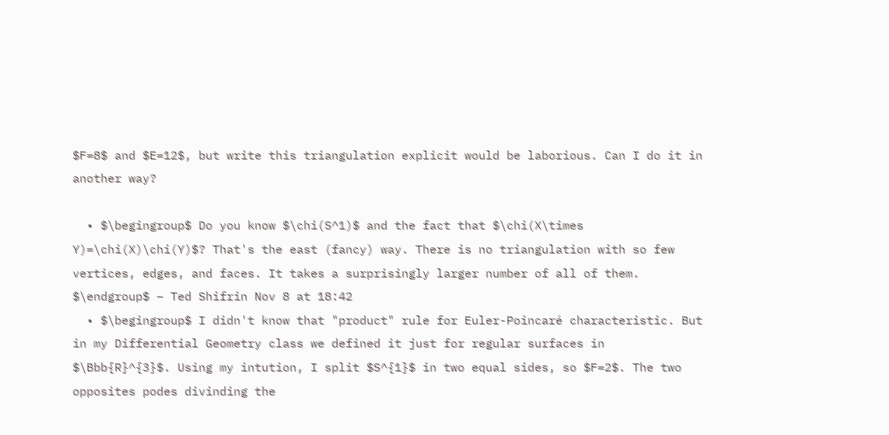$F=8$ and $E=12$, but write this triangulation explicit would be laborious. Can I do it in another way?

  • $\begingroup$ Do you know $\chi(S^1)$ and the fact that $\chi(X\times Y)=\chi(X)\chi(Y)$? That's the east (fancy) way. There is no triangulation with so few vertices, edges, and faces. It takes a surprisingly larger number of all of them. $\endgroup$ – Ted Shifrin Nov 8 at 18:42
  • $\begingroup$ I didn't know that "product" rule for Euler-Poincaré characteristic. But in my Differential Geometry class we defined it just for regular surfaces in $\Bbb{R}^{3}$. Using my intution, I split $S^{1}$ in two equal sides, so $F=2$. The two opposites podes divinding the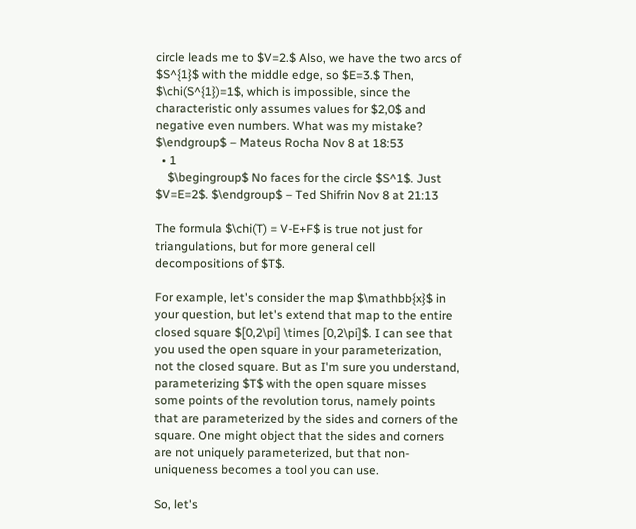circle leads me to $V=2.$ Also, we have the two arcs of $S^{1}$ with the middle edge, so $E=3.$ Then, $\chi(S^{1})=1$, which is impossible, since the characteristic only assumes values for $2,0$ and negative even numbers. What was my mistake? $\endgroup$ – Mateus Rocha Nov 8 at 18:53
  • 1
    $\begingroup$ No faces for the circle $S^1$. Just $V=E=2$. $\endgroup$ – Ted Shifrin Nov 8 at 21:13

The formula $\chi(T) = V-E+F$ is true not just for triangulations, but for more general cell decompositions of $T$.

For example, let's consider the map $\mathbb{x}$ in your question, but let's extend that map to the entire closed square $[0,2\pi] \times [0,2\pi]$. I can see that you used the open square in your parameterization, not the closed square. But as I'm sure you understand, parameterizing $T$ with the open square misses some points of the revolution torus, namely points that are parameterized by the sides and corners of the square. One might object that the sides and corners are not uniquely parameterized, but that non-uniqueness becomes a tool you can use.

So, let's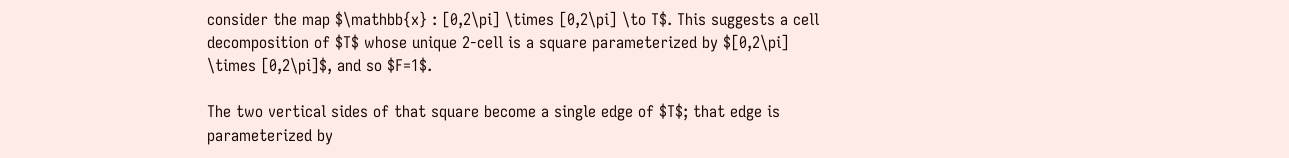consider the map $\mathbb{x} : [0,2\pi] \times [0,2\pi] \to T$. This suggests a cell decomposition of $T$ whose unique 2-cell is a square parameterized by $[0,2\pi] \times [0,2\pi]$, and so $F=1$.

The two vertical sides of that square become a single edge of $T$; that edge is parameterized by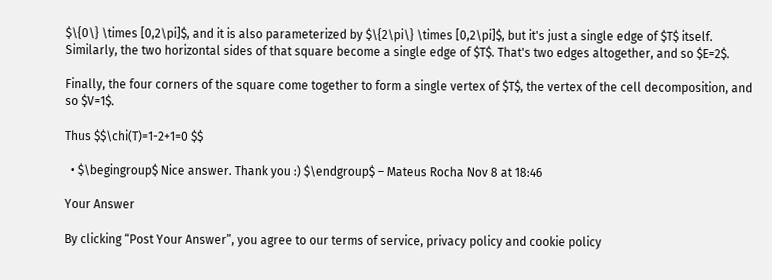$\{0\} \times [0,2\pi]$, and it is also parameterized by $\{2\pi\} \times [0,2\pi]$, but it's just a single edge of $T$ itself. Similarly, the two horizontal sides of that square become a single edge of $T$. That's two edges altogether, and so $E=2$.

Finally, the four corners of the square come together to form a single vertex of $T$, the vertex of the cell decomposition, and so $V=1$.

Thus $$\chi(T)=1-2+1=0 $$

  • $\begingroup$ Nice answer. Thank you :) $\endgroup$ – Mateus Rocha Nov 8 at 18:46

Your Answer

By clicking “Post Your Answer”, you agree to our terms of service, privacy policy and cookie policy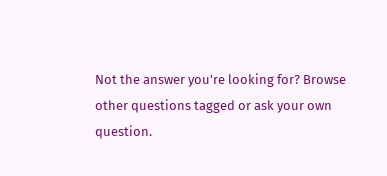Not the answer you're looking for? Browse other questions tagged or ask your own question.